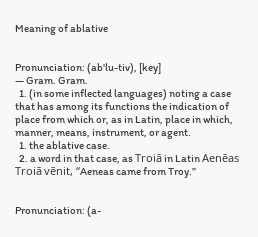Meaning of ablative


Pronunciation: (ab'lu-tiv), [key]
— Gram. Gram.
  1. (in some inflected languages) noting a case that has among its functions the indication of place from which or, as in Latin, place in which, manner, means, instrument, or agent.
  1. the ablative case.
  2. a word in that case, as Troiā in Latin Aenēas Troiā vēnit, “Aeneas came from Troy.”


Pronunciation: (a-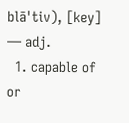blā'tiv), [key]
— adj.
  1. capable of or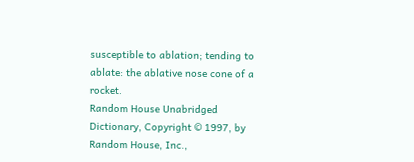susceptible to ablation; tending to ablate: the ablative nose cone of a rocket.
Random House Unabridged Dictionary, Copyright © 1997, by Random House, Inc.,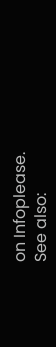on Infoplease.
See also: